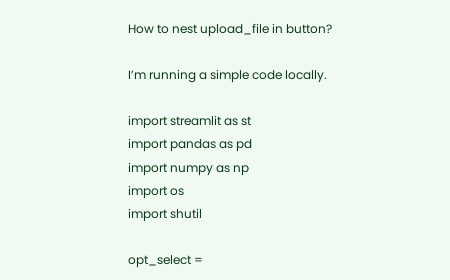How to nest upload_file in button?

I’m running a simple code locally.

import streamlit as st
import pandas as pd
import numpy as np
import os
import shutil

opt_select =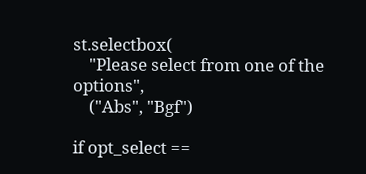st.selectbox(
    "Please select from one of the options",
    ("Abs", "Bgf")

if opt_select ==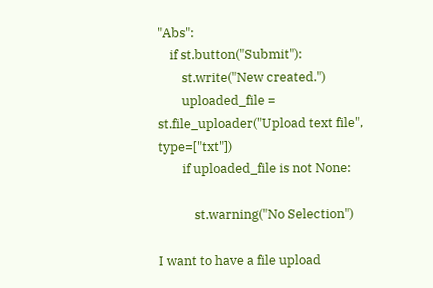"Abs":
    if st.button("Submit"):
        st.write("New created.")
        uploaded_file = st.file_uploader("Upload text file", type=["txt"])
        if uploaded_file is not None:

            st.warning("No Selection")

I want to have a file upload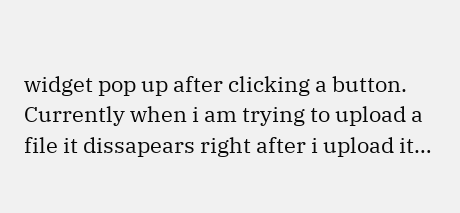widget pop up after clicking a button.
Currently when i am trying to upload a file it dissapears right after i upload it…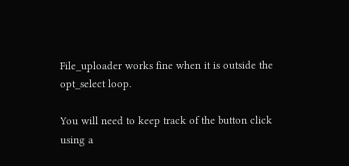File_uploader works fine when it is outside the opt_select loop.

You will need to keep track of the button click using a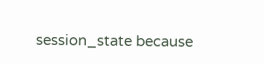session_state because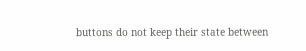buttons do not keep their state between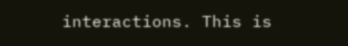interactions. This is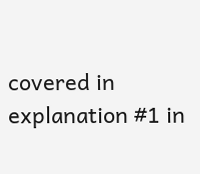covered in explanation #1 in